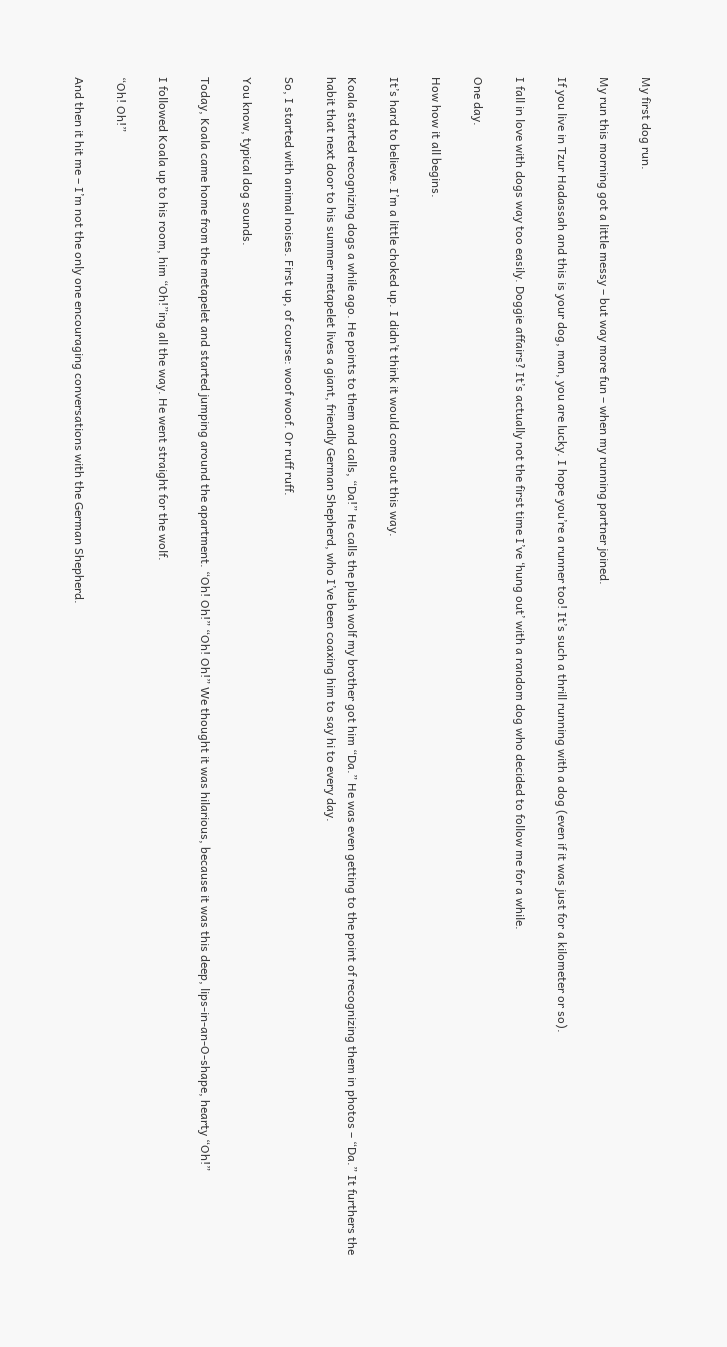My first dog run.

My run this morning got a little messy – but way more fun – when my running partner joined.

If you live in Tzur Hadassah and this is your dog, man, you are lucky. I hope you’re a runner too! It’s such a thrill running with a dog (even if it was just for a kilometer or so).

I fall in love with dogs way too easily. Doggie affairs? It’s actually not the first time I’ve ‘hung out’ with a random dog who decided to follow me for a while.

One day.

How how it all begins.

It’s hard to believe. I’m a little choked up. I didn’t think it would come out this way.

Koala started recognizing dogs a while ago. He points to them and calls, “Da!” He calls the plush wolf my brother got him “Da.” He was even getting to the point of recognizing them in photos – “Da.” It furthers the habit that next door to his summer metapelet lives a giant, friendly German Shepherd, who I’ve been coaxing him to say hi to every day.

So, I started with animal noises. First up, of course: woof woof. Or ruff ruff.

You know, typical dog sounds.

Today, Koala came home from the metapelet and started jumping around the apartment. “Oh! Oh!” “Oh! Oh!” We thought it was hilarious, because it was this deep, lips-in-an-O-shape, hearty “Oh!”

I followed Koala up to his room, him “Oh!”ing all the way. He went straight for the wolf.

“Oh! Oh!”

And then it hit me – I’m not the only one encouraging conversations with the German Shepherd.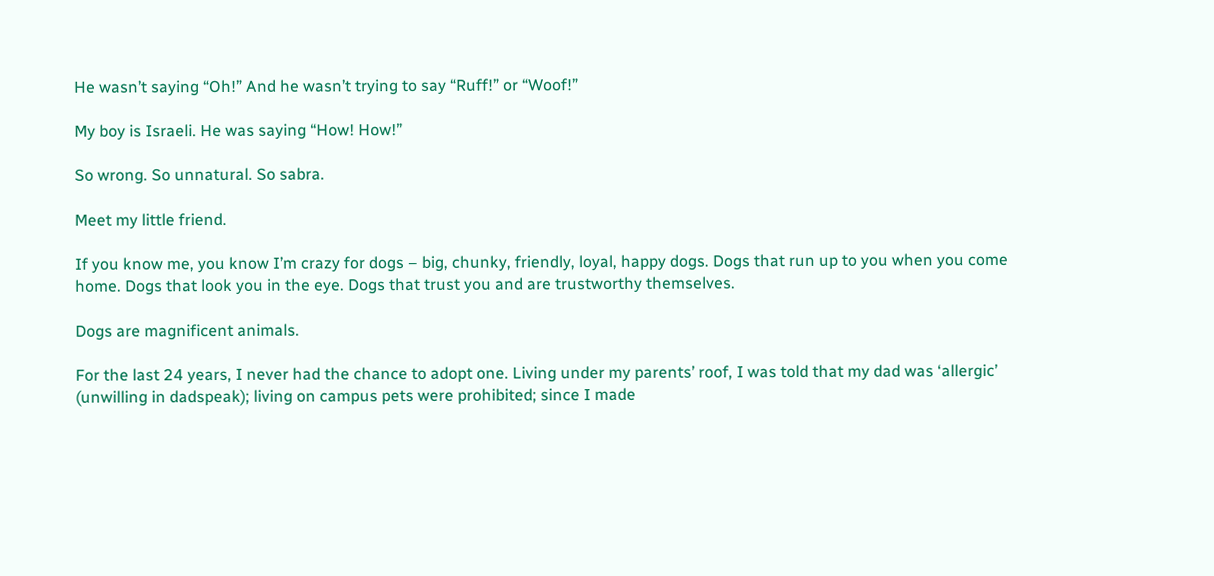He wasn’t saying “Oh!” And he wasn’t trying to say “Ruff!” or “Woof!”

My boy is Israeli. He was saying “How! How!”

So wrong. So unnatural. So sabra.

Meet my little friend.

If you know me, you know I’m crazy for dogs – big, chunky, friendly, loyal, happy dogs. Dogs that run up to you when you come home. Dogs that look you in the eye. Dogs that trust you and are trustworthy themselves.

Dogs are magnificent animals.

For the last 24 years, I never had the chance to adopt one. Living under my parents’ roof, I was told that my dad was ‘allergic’ (unwilling in dadspeak); living on campus pets were prohibited; since I made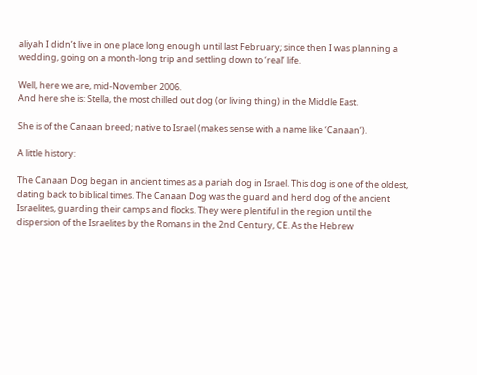aliyah I didn’t live in one place long enough until last February; since then I was planning a wedding, going on a month-long trip and settling down to ‘real’ life.

Well, here we are, mid-November 2006.
And here she is: Stella, the most chilled out dog (or living thing) in the Middle East.

She is of the Canaan breed; native to Israel (makes sense with a name like ‘Canaan‘).

A little history:

The Canaan Dog began in ancient times as a pariah dog in Israel. This dog is one of the oldest, dating back to biblical times. The Canaan Dog was the guard and herd dog of the ancient Israelites, guarding their camps and flocks. They were plentiful in the region until the dispersion of the Israelites by the Romans in the 2nd Century, CE. As the Hebrew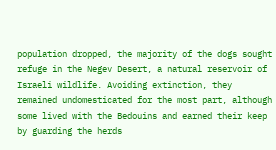population dropped, the majority of the dogs sought refuge in the Negev Desert, a natural reservoir of Israeli wildlife. Avoiding extinction, they remained undomesticated for the most part, although some lived with the Bedouins and earned their keep by guarding the herds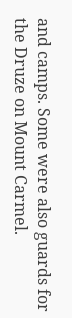and camps. Some were also guards for the Druze on Mount Carmel.